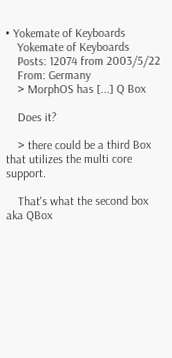• Yokemate of Keyboards
    Yokemate of Keyboards
    Posts: 12074 from 2003/5/22
    From: Germany
    > MorphOS has [...] Q Box

    Does it?

    > there could be a third Box that utilizes the multi core support.

    That's what the second box aka QBox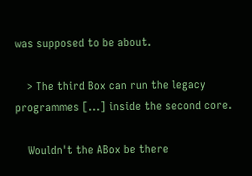was supposed to be about.

    > The third Box can run the legacy programmes [...] inside the second core.

    Wouldn't the ABox be there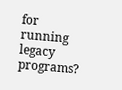for running legacy programs?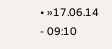• »17.06.14 - 09:10